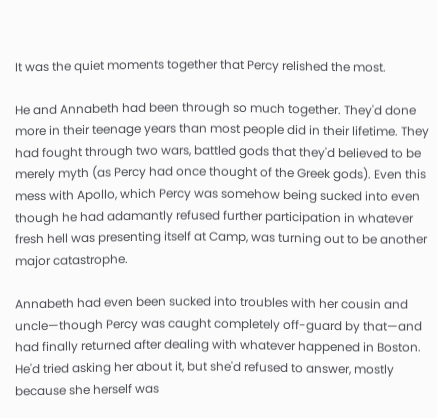It was the quiet moments together that Percy relished the most.

He and Annabeth had been through so much together. They'd done more in their teenage years than most people did in their lifetime. They had fought through two wars, battled gods that they'd believed to be merely myth (as Percy had once thought of the Greek gods). Even this mess with Apollo, which Percy was somehow being sucked into even though he had adamantly refused further participation in whatever fresh hell was presenting itself at Camp, was turning out to be another major catastrophe.

Annabeth had even been sucked into troubles with her cousin and uncle—though Percy was caught completely off-guard by that—and had finally returned after dealing with whatever happened in Boston. He'd tried asking her about it, but she'd refused to answer, mostly because she herself was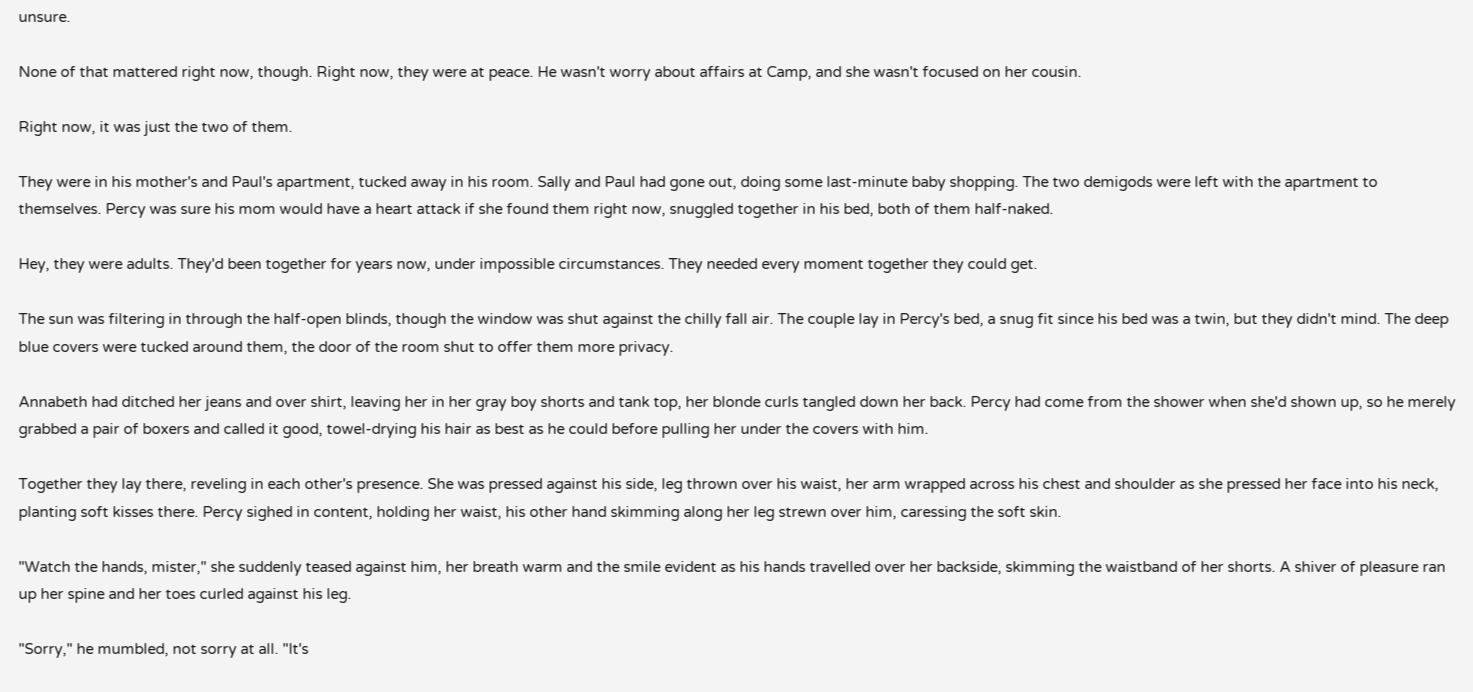unsure.

None of that mattered right now, though. Right now, they were at peace. He wasn't worry about affairs at Camp, and she wasn't focused on her cousin.

Right now, it was just the two of them.

They were in his mother's and Paul's apartment, tucked away in his room. Sally and Paul had gone out, doing some last-minute baby shopping. The two demigods were left with the apartment to themselves. Percy was sure his mom would have a heart attack if she found them right now, snuggled together in his bed, both of them half-naked.

Hey, they were adults. They'd been together for years now, under impossible circumstances. They needed every moment together they could get.

The sun was filtering in through the half-open blinds, though the window was shut against the chilly fall air. The couple lay in Percy's bed, a snug fit since his bed was a twin, but they didn't mind. The deep blue covers were tucked around them, the door of the room shut to offer them more privacy.

Annabeth had ditched her jeans and over shirt, leaving her in her gray boy shorts and tank top, her blonde curls tangled down her back. Percy had come from the shower when she'd shown up, so he merely grabbed a pair of boxers and called it good, towel-drying his hair as best as he could before pulling her under the covers with him.

Together they lay there, reveling in each other's presence. She was pressed against his side, leg thrown over his waist, her arm wrapped across his chest and shoulder as she pressed her face into his neck, planting soft kisses there. Percy sighed in content, holding her waist, his other hand skimming along her leg strewn over him, caressing the soft skin.

"Watch the hands, mister," she suddenly teased against him, her breath warm and the smile evident as his hands travelled over her backside, skimming the waistband of her shorts. A shiver of pleasure ran up her spine and her toes curled against his leg.

"Sorry," he mumbled, not sorry at all. "It's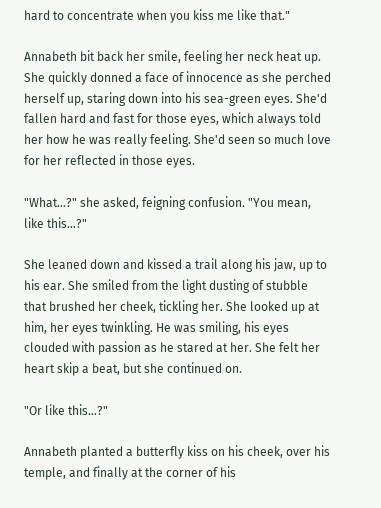hard to concentrate when you kiss me like that."

Annabeth bit back her smile, feeling her neck heat up. She quickly donned a face of innocence as she perched herself up, staring down into his sea-green eyes. She'd fallen hard and fast for those eyes, which always told her how he was really feeling. She'd seen so much love for her reflected in those eyes.

"What…?" she asked, feigning confusion. "You mean, like this…?"

She leaned down and kissed a trail along his jaw, up to his ear. She smiled from the light dusting of stubble that brushed her cheek, tickling her. She looked up at him, her eyes twinkling. He was smiling, his eyes clouded with passion as he stared at her. She felt her heart skip a beat, but she continued on.

"Or like this…?"

Annabeth planted a butterfly kiss on his cheek, over his temple, and finally at the corner of his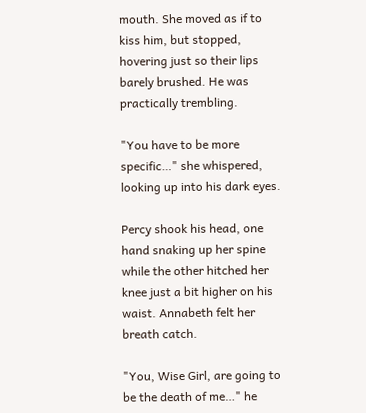mouth. She moved as if to kiss him, but stopped, hovering just so their lips barely brushed. He was practically trembling.

"You have to be more specific…" she whispered, looking up into his dark eyes.

Percy shook his head, one hand snaking up her spine while the other hitched her knee just a bit higher on his waist. Annabeth felt her breath catch.

"You, Wise Girl, are going to be the death of me…" he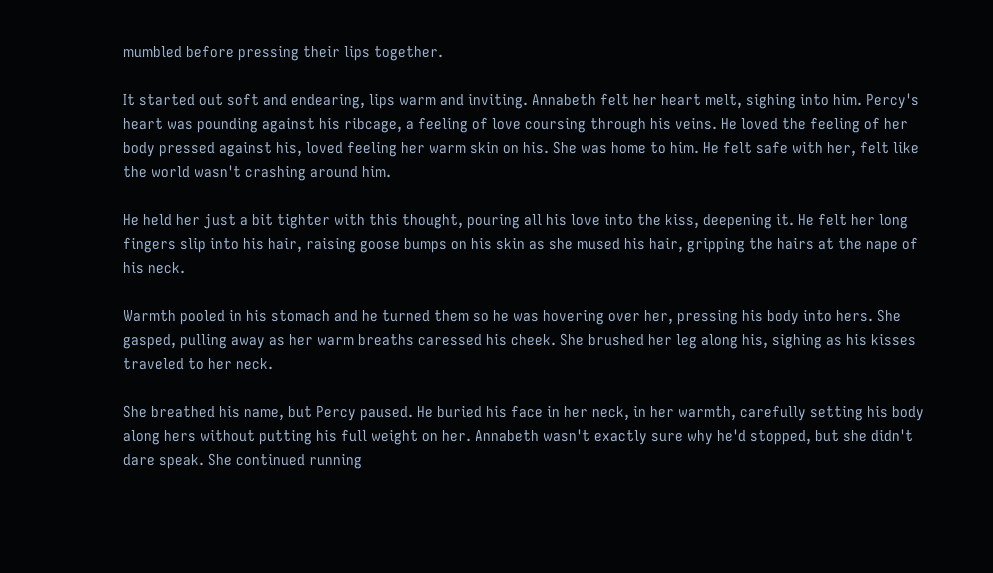mumbled before pressing their lips together.

It started out soft and endearing, lips warm and inviting. Annabeth felt her heart melt, sighing into him. Percy's heart was pounding against his ribcage, a feeling of love coursing through his veins. He loved the feeling of her body pressed against his, loved feeling her warm skin on his. She was home to him. He felt safe with her, felt like the world wasn't crashing around him.

He held her just a bit tighter with this thought, pouring all his love into the kiss, deepening it. He felt her long fingers slip into his hair, raising goose bumps on his skin as she mused his hair, gripping the hairs at the nape of his neck.

Warmth pooled in his stomach and he turned them so he was hovering over her, pressing his body into hers. She gasped, pulling away as her warm breaths caressed his cheek. She brushed her leg along his, sighing as his kisses traveled to her neck.

She breathed his name, but Percy paused. He buried his face in her neck, in her warmth, carefully setting his body along hers without putting his full weight on her. Annabeth wasn't exactly sure why he'd stopped, but she didn't dare speak. She continued running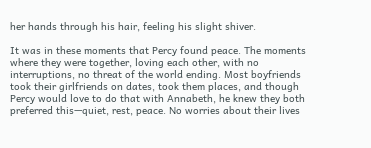her hands through his hair, feeling his slight shiver.

It was in these moments that Percy found peace. The moments where they were together, loving each other, with no interruptions, no threat of the world ending. Most boyfriends took their girlfriends on dates, took them places, and though Percy would love to do that with Annabeth, he knew they both preferred this—quiet, rest, peace. No worries about their lives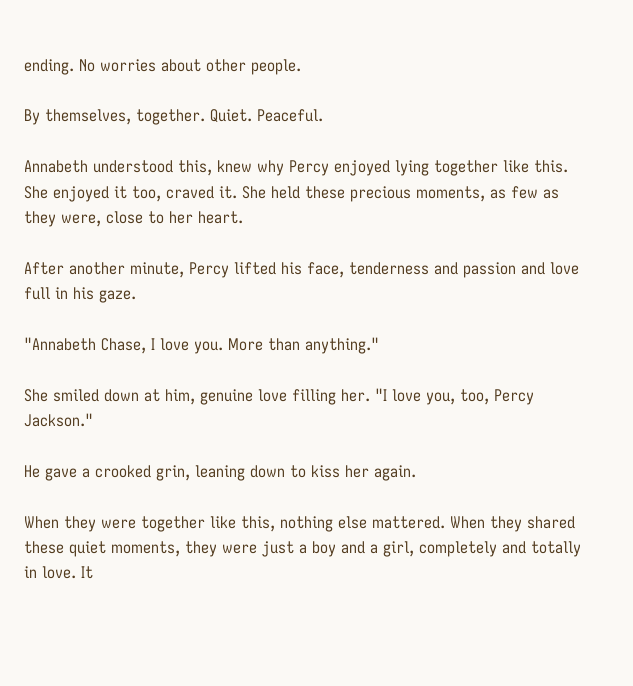ending. No worries about other people.

By themselves, together. Quiet. Peaceful.

Annabeth understood this, knew why Percy enjoyed lying together like this. She enjoyed it too, craved it. She held these precious moments, as few as they were, close to her heart.

After another minute, Percy lifted his face, tenderness and passion and love full in his gaze.

"Annabeth Chase, I love you. More than anything."

She smiled down at him, genuine love filling her. "I love you, too, Percy Jackson."

He gave a crooked grin, leaning down to kiss her again.

When they were together like this, nothing else mattered. When they shared these quiet moments, they were just a boy and a girl, completely and totally in love. It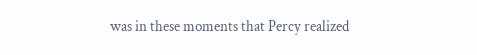was in these moments that Percy realized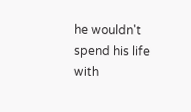he wouldn't spend his life with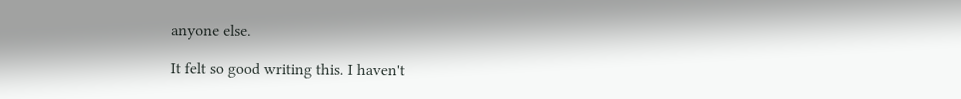anyone else.

It felt so good writing this. I haven't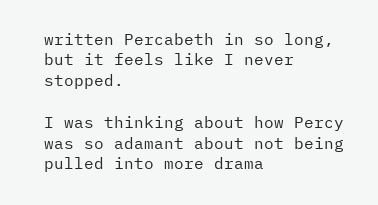written Percabeth in so long, but it feels like I never stopped.

I was thinking about how Percy was so adamant about not being pulled into more drama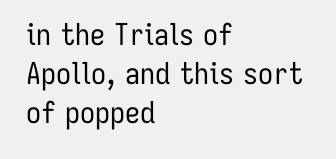in the Trials of Apollo, and this sort of popped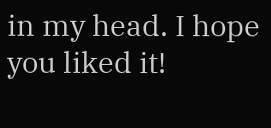in my head. I hope you liked it!